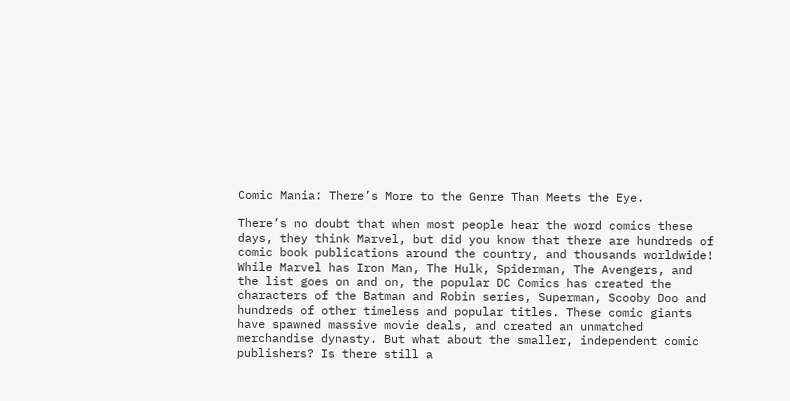Comic Mania: There’s More to the Genre Than Meets the Eye.

There’s no doubt that when most people hear the word comics these days, they think Marvel, but did you know that there are hundreds of comic book publications around the country, and thousands worldwide! While Marvel has Iron Man, The Hulk, Spiderman, The Avengers, and the list goes on and on, the popular DC Comics has created the characters of the Batman and Robin series, Superman, Scooby Doo and hundreds of other timeless and popular titles. These comic giants have spawned massive movie deals, and created an unmatched merchandise dynasty. But what about the smaller, independent comic publishers? Is there still a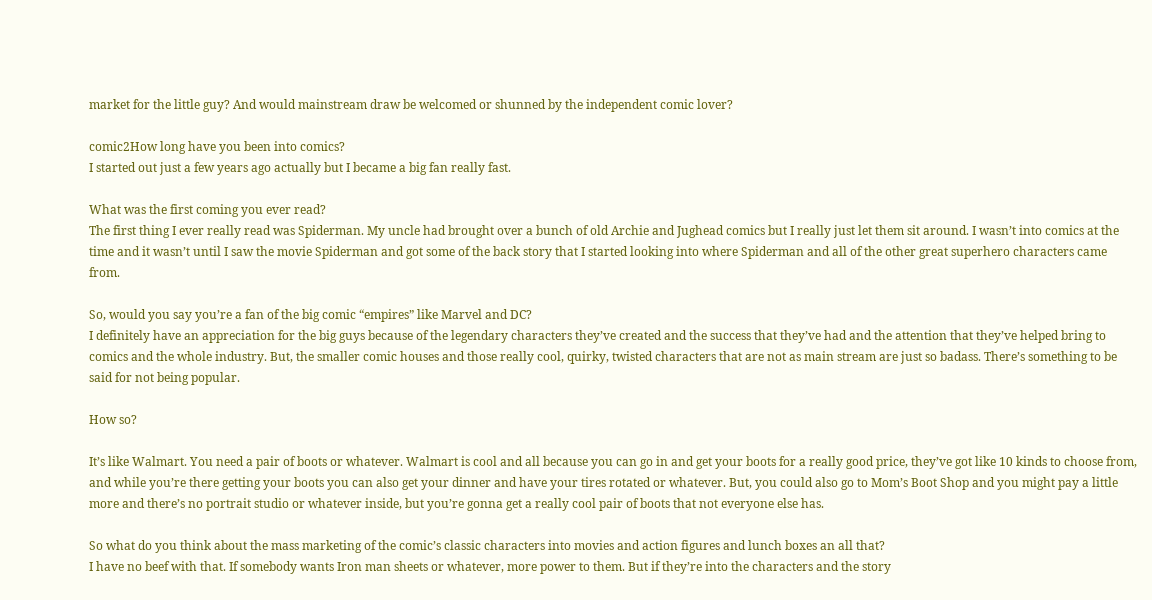market for the little guy? And would mainstream draw be welcomed or shunned by the independent comic lover?

comic2How long have you been into comics?
I started out just a few years ago actually but I became a big fan really fast.

What was the first coming you ever read?
The first thing I ever really read was Spiderman. My uncle had brought over a bunch of old Archie and Jughead comics but I really just let them sit around. I wasn’t into comics at the time and it wasn’t until I saw the movie Spiderman and got some of the back story that I started looking into where Spiderman and all of the other great superhero characters came from.

So, would you say you’re a fan of the big comic “empires” like Marvel and DC?
I definitely have an appreciation for the big guys because of the legendary characters they’ve created and the success that they’ve had and the attention that they’ve helped bring to comics and the whole industry. But, the smaller comic houses and those really cool, quirky, twisted characters that are not as main stream are just so badass. There’s something to be said for not being popular.

How so?

It’s like Walmart. You need a pair of boots or whatever. Walmart is cool and all because you can go in and get your boots for a really good price, they’ve got like 10 kinds to choose from, and while you’re there getting your boots you can also get your dinner and have your tires rotated or whatever. But, you could also go to Mom’s Boot Shop and you might pay a little more and there’s no portrait studio or whatever inside, but you’re gonna get a really cool pair of boots that not everyone else has.

So what do you think about the mass marketing of the comic’s classic characters into movies and action figures and lunch boxes an all that?
I have no beef with that. If somebody wants Iron man sheets or whatever, more power to them. But if they’re into the characters and the story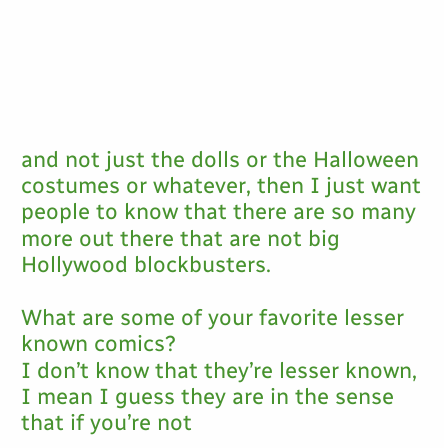and not just the dolls or the Halloween costumes or whatever, then I just want people to know that there are so many more out there that are not big Hollywood blockbusters.

What are some of your favorite lesser known comics?
I don’t know that they’re lesser known, I mean I guess they are in the sense that if you’re not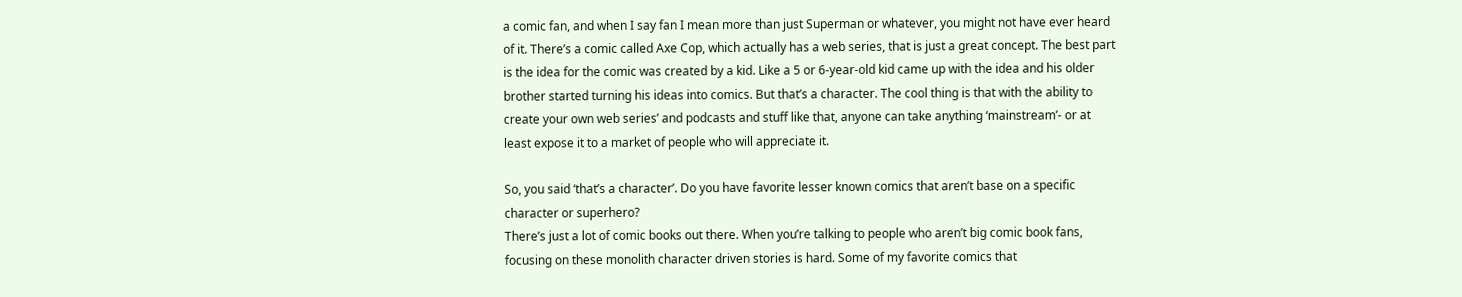a comic fan, and when I say fan I mean more than just Superman or whatever, you might not have ever heard of it. There’s a comic called Axe Cop, which actually has a web series, that is just a great concept. The best part is the idea for the comic was created by a kid. Like a 5 or 6-year-old kid came up with the idea and his older brother started turning his ideas into comics. But that’s a character. The cool thing is that with the ability to create your own web series’ and podcasts and stuff like that, anyone can take anything ‘mainstream’- or at least expose it to a market of people who will appreciate it.

So, you said ‘that’s a character’. Do you have favorite lesser known comics that aren’t base on a specific character or superhero?
There’s just a lot of comic books out there. When you’re talking to people who aren’t big comic book fans, focusing on these monolith character driven stories is hard. Some of my favorite comics that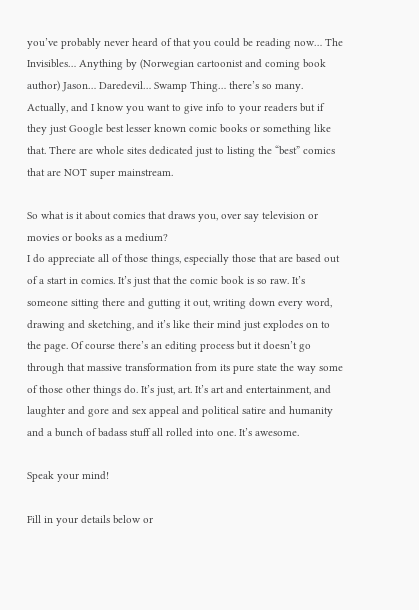you’ve probably never heard of that you could be reading now… The Invisibles… Anything by (Norwegian cartoonist and coming book author) Jason… Daredevil… Swamp Thing… there’s so many. Actually, and I know you want to give info to your readers but if they just Google best lesser known comic books or something like that. There are whole sites dedicated just to listing the “best” comics that are NOT super mainstream.

So what is it about comics that draws you, over say television or movies or books as a medium?
I do appreciate all of those things, especially those that are based out of a start in comics. It’s just that the comic book is so raw. It’s someone sitting there and gutting it out, writing down every word, drawing and sketching, and it’s like their mind just explodes on to the page. Of course there’s an editing process but it doesn’t go through that massive transformation from its pure state the way some of those other things do. It’s just, art. It’s art and entertainment, and laughter and gore and sex appeal and political satire and humanity and a bunch of badass stuff all rolled into one. It’s awesome.

Speak your mind!

Fill in your details below or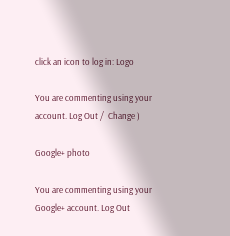click an icon to log in: Logo

You are commenting using your account. Log Out /  Change )

Google+ photo

You are commenting using your Google+ account. Log Out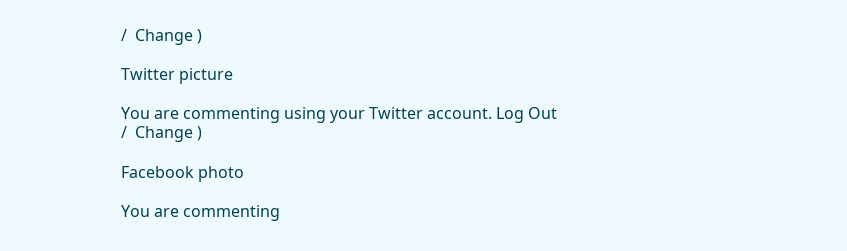/  Change )

Twitter picture

You are commenting using your Twitter account. Log Out /  Change )

Facebook photo

You are commenting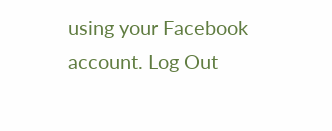using your Facebook account. Log Out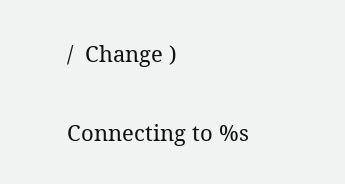/  Change )


Connecting to %s